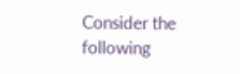Consider the following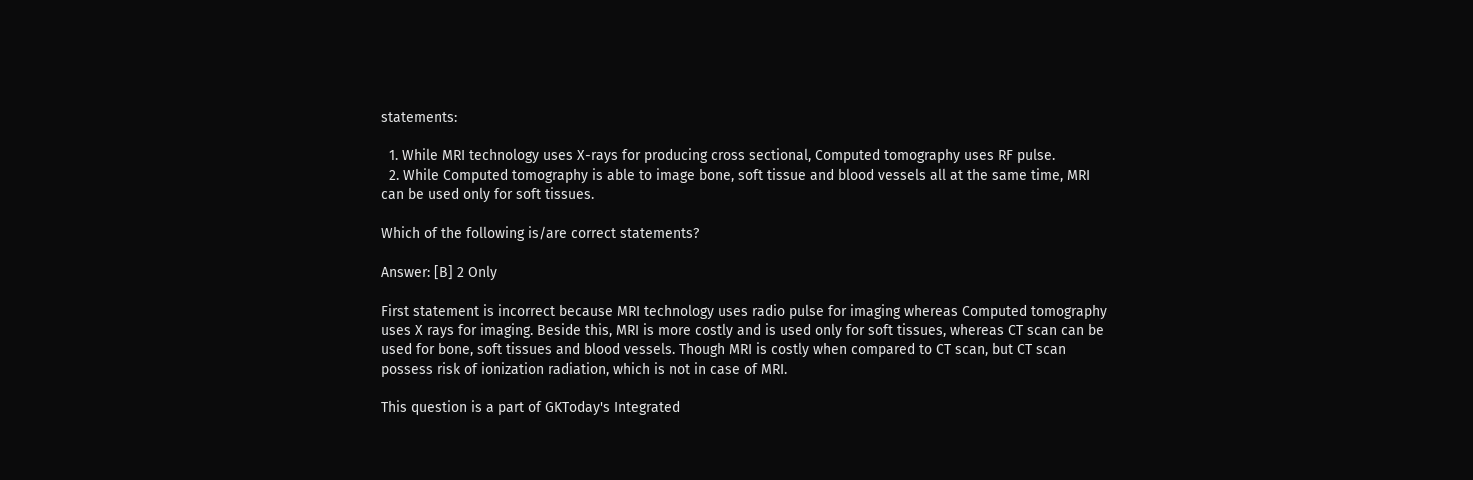statements:

  1. While MRI technology uses X-rays for producing cross sectional, Computed tomography uses RF pulse.
  2. While Computed tomography is able to image bone, soft tissue and blood vessels all at the same time, MRI can be used only for soft tissues.

Which of the following is/are correct statements?

Answer: [B] 2 Only

First statement is incorrect because MRI technology uses radio pulse for imaging whereas Computed tomography uses X rays for imaging. Beside this, MRI is more costly and is used only for soft tissues, whereas CT scan can be used for bone, soft tissues and blood vessels. Though MRI is costly when compared to CT scan, but CT scan possess risk of ionization radiation, which is not in case of MRI.

This question is a part of GKToday's Integrated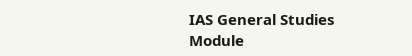IAS General Studies Module